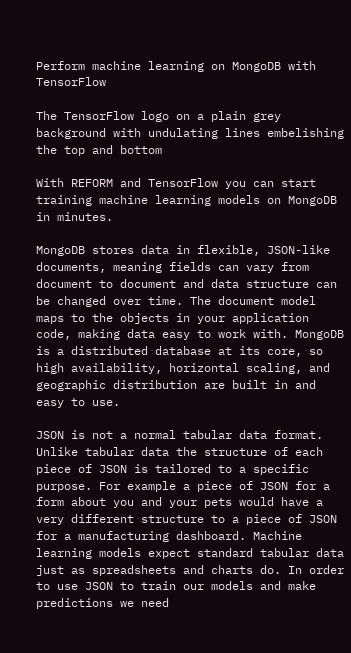Perform machine learning on MongoDB with TensorFlow

The TensorFlow logo on a plain grey background with undulating lines embelishing the top and bottom

With REFORM and TensorFlow you can start training machine learning models on MongoDB in minutes.

MongoDB stores data in flexible, JSON-like documents, meaning fields can vary from document to document and data structure can be changed over time. The document model maps to the objects in your application code, making data easy to work with. MongoDB is a distributed database at its core, so high availability, horizontal scaling, and geographic distribution are built in and easy to use.

JSON is not a normal tabular data format. Unlike tabular data the structure of each piece of JSON is tailored to a specific purpose. For example a piece of JSON for a form about you and your pets would have a very different structure to a piece of JSON for a manufacturing dashboard. Machine learning models expect standard tabular data just as spreadsheets and charts do. In order to use JSON to train our models and make predictions we need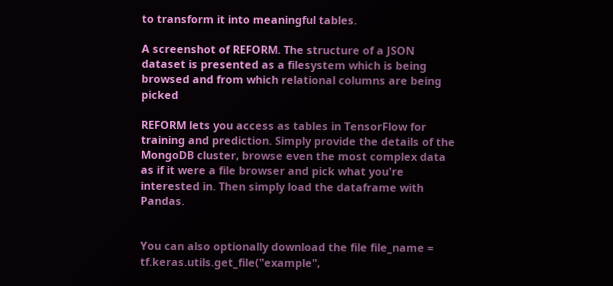to transform it into meaningful tables.

A screenshot of REFORM. The structure of a JSON dataset is presented as a filesystem which is being browsed and from which relational columns are being picked

REFORM lets you access as tables in TensorFlow for training and prediction. Simply provide the details of the MongoDB cluster, browse even the most complex data as if it were a file browser and pick what you're interested in. Then simply load the dataframe with Pandas.


You can also optionally download the file file_name = tf.keras.utils.get_file("example",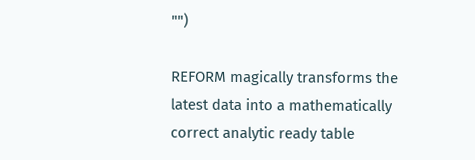"")

REFORM magically transforms the latest data into a mathematically correct analytic ready table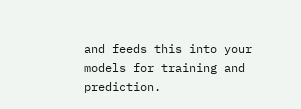and feeds this into your models for training and prediction.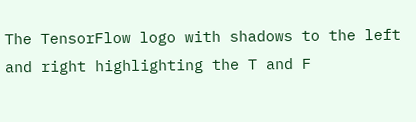The TensorFlow logo with shadows to the left and right highlighting the T and F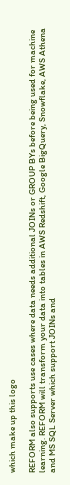which make up this logo

REFORM also supports use cases where data needs additional JOINs or GROUP BYs before being used for machine learning. REFORM will transform your data into tables in AWS Redshift, Google BigQuery, Snowflake, AWS Athena and MS SQL Server which support JOINs and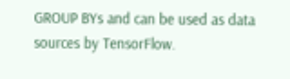GROUP BYs and can be used as data sources by TensorFlow.